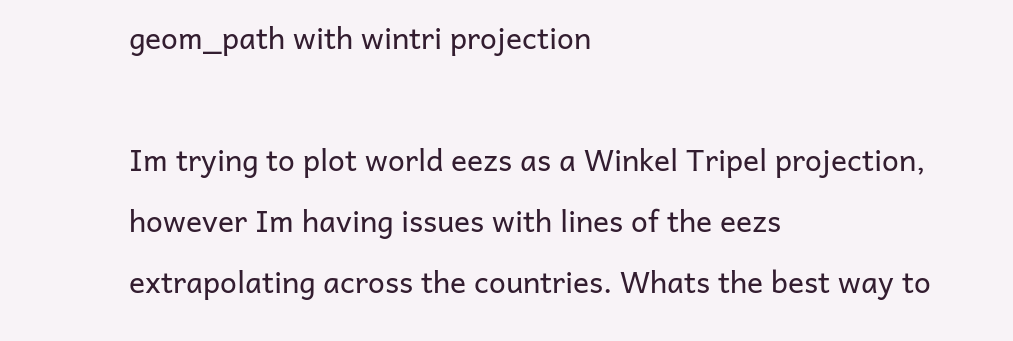geom_path with wintri projection

Im trying to plot world eezs as a Winkel Tripel projection, however Im having issues with lines of the eezs extrapolating across the countries. Whats the best way to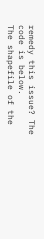remedy this issue? The code is below.
The shapefile of the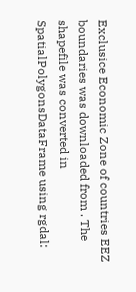Exclusice Economic Zone of countries EEZ boundaries was downloaded from . The shapefile was converted in SpatialPolygonsDataFrame using rgdal: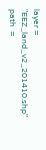layer = "EEZ_land_v2_201410.shp"
path  =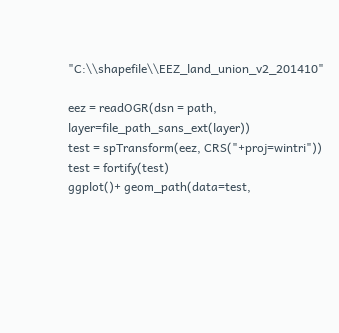"C:\\shapefile\\EEZ_land_union_v2_201410"

eez = readOGR(dsn = path, layer=file_path_sans_ext(layer))
test = spTransform(eez, CRS("+proj=wintri"))
test = fortify(test)
ggplot()+ geom_path(data=test,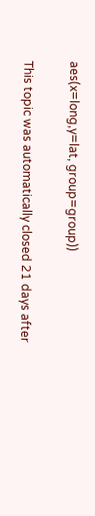aes(x=long,y=lat, group=group))

This topic was automatically closed 21 days after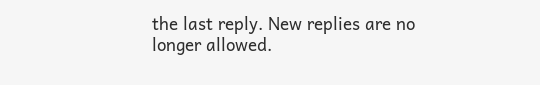the last reply. New replies are no longer allowed.